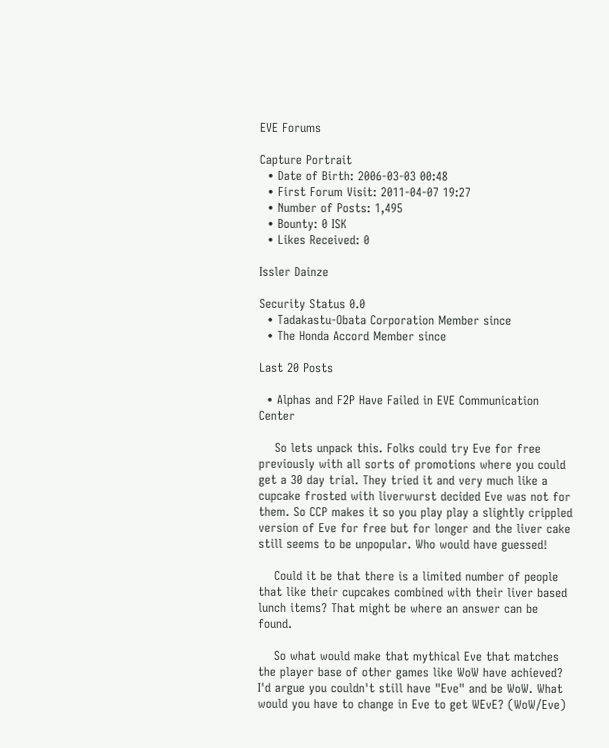EVE Forums

Capture Portrait
  • Date of Birth: 2006-03-03 00:48
  • First Forum Visit: 2011-04-07 19:27
  • Number of Posts: 1,495
  • Bounty: 0 ISK
  • Likes Received: 0

Issler Dainze

Security Status 0.0
  • Tadakastu-Obata Corporation Member since
  • The Honda Accord Member since

Last 20 Posts

  • Alphas and F2P Have Failed in EVE Communication Center

    So lets unpack this. Folks could try Eve for free previously with all sorts of promotions where you could get a 30 day trial. They tried it and very much like a cupcake frosted with liverwurst decided Eve was not for them. So CCP makes it so you play play a slightly crippled version of Eve for free but for longer and the liver cake still seems to be unpopular. Who would have guessed!

    Could it be that there is a limited number of people that like their cupcakes combined with their liver based lunch items? That might be where an answer can be found.

    So what would make that mythical Eve that matches the player base of other games like WoW have achieved? I'd argue you couldn't still have "Eve" and be WoW. What would you have to change in Eve to get WEvE? (WoW/Eve)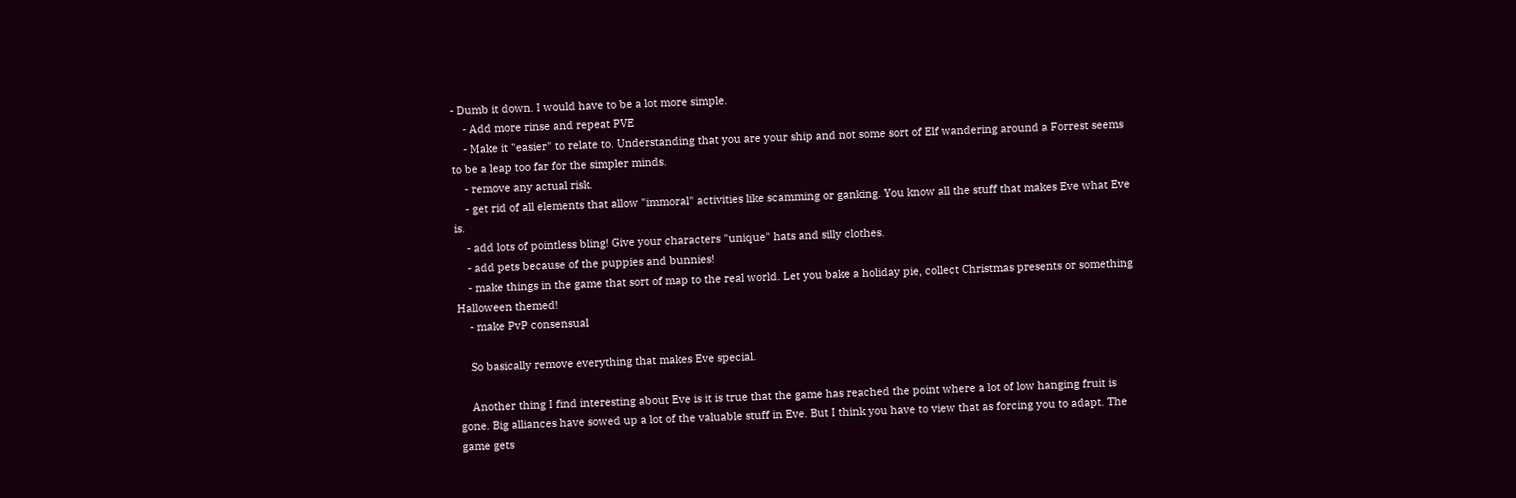- Dumb it down. I would have to be a lot more simple.
    - Add more rinse and repeat PVE
    - Make it "easier" to relate to. Understanding that you are your ship and not some sort of Elf wandering around a Forrest seems to be a leap too far for the simpler minds.
    - remove any actual risk.
    - get rid of all elements that allow "immoral" activities like scamming or ganking. You know all the stuff that makes Eve what Eve is.
    - add lots of pointless bling! Give your characters "unique" hats and silly clothes.
    - add pets because of the puppies and bunnies!
    - make things in the game that sort of map to the real world. Let you bake a holiday pie, collect Christmas presents or something Halloween themed!
    - make PvP consensual

    So basically remove everything that makes Eve special.

    Another thing I find interesting about Eve is it is true that the game has reached the point where a lot of low hanging fruit is gone. Big alliances have sowed up a lot of the valuable stuff in Eve. But I think you have to view that as forcing you to adapt. The game gets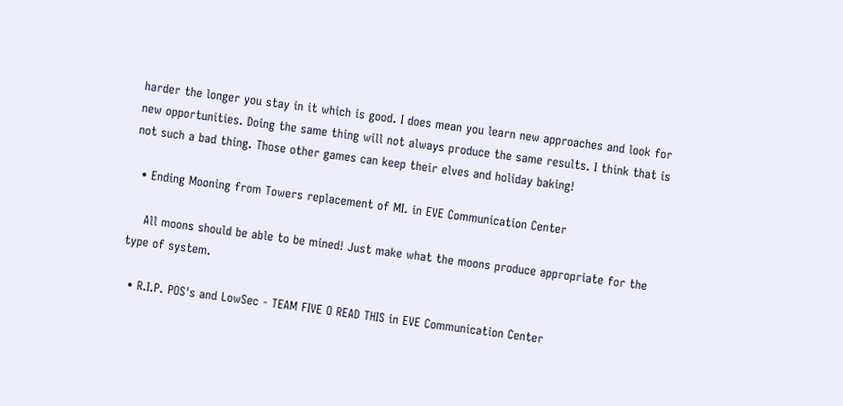harder the longer you stay in it which is good. I does mean you learn new approaches and look for new opportunities. Doing the same thing will not always produce the same results. I think that is not such a bad thing. Those other games can keep their elves and holiday baking!

  • Ending Mooning from Towers replacement of MI. in EVE Communication Center

    All moons should be able to be mined! Just make what the moons produce appropriate for the type of system.

  • R.I.P. POS's and LowSec - TEAM FIVE O READ THIS in EVE Communication Center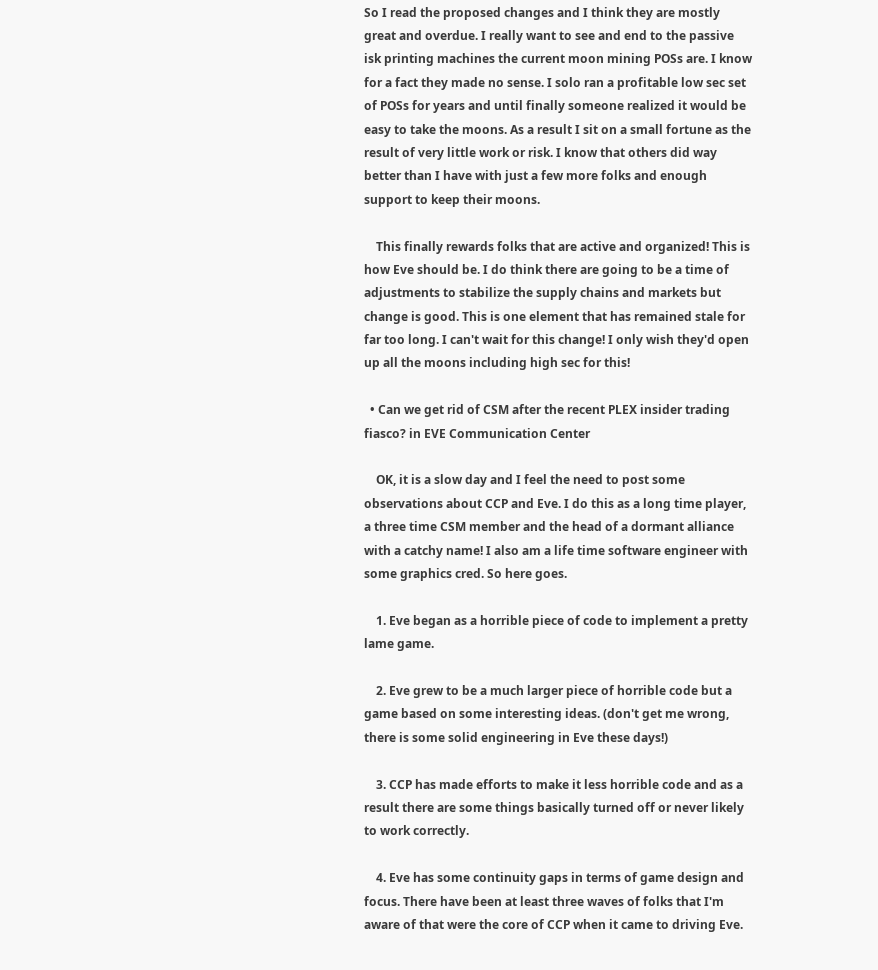So I read the proposed changes and I think they are mostly great and overdue. I really want to see and end to the passive isk printing machines the current moon mining POSs are. I know for a fact they made no sense. I solo ran a profitable low sec set of POSs for years and until finally someone realized it would be easy to take the moons. As a result I sit on a small fortune as the result of very little work or risk. I know that others did way better than I have with just a few more folks and enough support to keep their moons.

    This finally rewards folks that are active and organized! This is how Eve should be. I do think there are going to be a time of adjustments to stabilize the supply chains and markets but change is good. This is one element that has remained stale for far too long. I can't wait for this change! I only wish they'd open up all the moons including high sec for this!

  • Can we get rid of CSM after the recent PLEX insider trading fiasco? in EVE Communication Center

    OK, it is a slow day and I feel the need to post some observations about CCP and Eve. I do this as a long time player, a three time CSM member and the head of a dormant alliance with a catchy name! I also am a life time software engineer with some graphics cred. So here goes.

    1. Eve began as a horrible piece of code to implement a pretty lame game.

    2. Eve grew to be a much larger piece of horrible code but a game based on some interesting ideas. (don't get me wrong, there is some solid engineering in Eve these days!)

    3. CCP has made efforts to make it less horrible code and as a result there are some things basically turned off or never likely to work correctly.

    4. Eve has some continuity gaps in terms of game design and focus. There have been at least three waves of folks that I'm aware of that were the core of CCP when it came to driving Eve.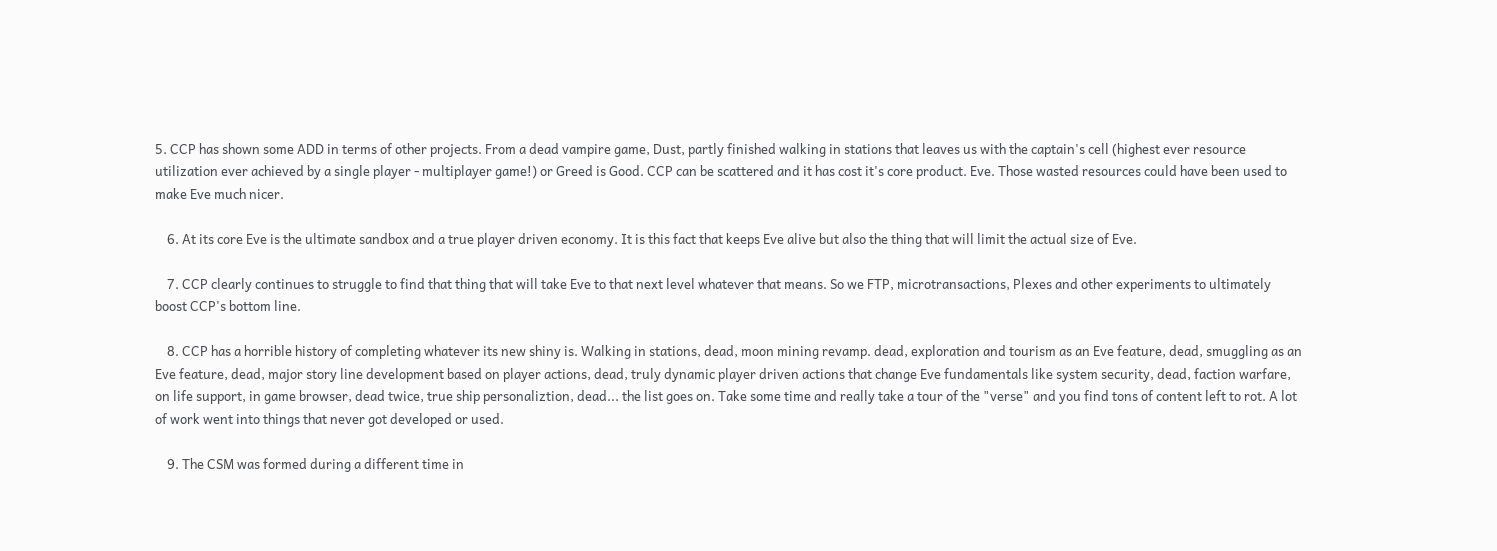5. CCP has shown some ADD in terms of other projects. From a dead vampire game, Dust, partly finished walking in stations that leaves us with the captain's cell (highest ever resource utilization ever achieved by a single player - multiplayer game!) or Greed is Good. CCP can be scattered and it has cost it's core product. Eve. Those wasted resources could have been used to make Eve much nicer.

    6. At its core Eve is the ultimate sandbox and a true player driven economy. It is this fact that keeps Eve alive but also the thing that will limit the actual size of Eve.

    7. CCP clearly continues to struggle to find that thing that will take Eve to that next level whatever that means. So we FTP, microtransactions, Plexes and other experiments to ultimately boost CCP's bottom line.

    8. CCP has a horrible history of completing whatever its new shiny is. Walking in stations, dead, moon mining revamp. dead, exploration and tourism as an Eve feature, dead, smuggling as an Eve feature, dead, major story line development based on player actions, dead, truly dynamic player driven actions that change Eve fundamentals like system security, dead, faction warfare, on life support, in game browser, dead twice, true ship personaliztion, dead... the list goes on. Take some time and really take a tour of the "verse" and you find tons of content left to rot. A lot of work went into things that never got developed or used.

    9. The CSM was formed during a different time in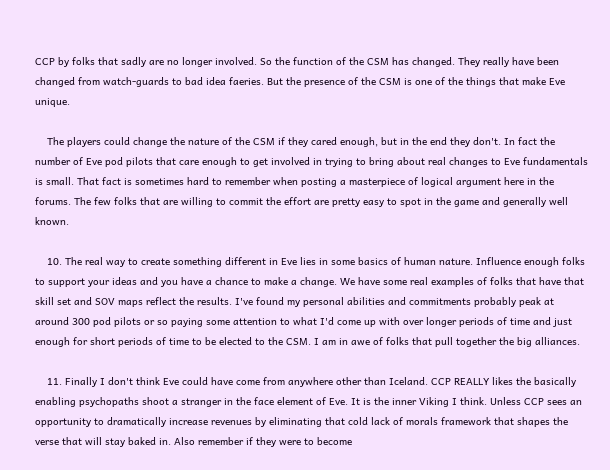CCP by folks that sadly are no longer involved. So the function of the CSM has changed. They really have been changed from watch-guards to bad idea faeries. But the presence of the CSM is one of the things that make Eve unique.

    The players could change the nature of the CSM if they cared enough, but in the end they don't. In fact the number of Eve pod pilots that care enough to get involved in trying to bring about real changes to Eve fundamentals is small. That fact is sometimes hard to remember when posting a masterpiece of logical argument here in the forums. The few folks that are willing to commit the effort are pretty easy to spot in the game and generally well known.

    10. The real way to create something different in Eve lies in some basics of human nature. Influence enough folks to support your ideas and you have a chance to make a change. We have some real examples of folks that have that skill set and SOV maps reflect the results. I've found my personal abilities and commitments probably peak at around 300 pod pilots or so paying some attention to what I'd come up with over longer periods of time and just enough for short periods of time to be elected to the CSM. I am in awe of folks that pull together the big alliances.

    11. Finally I don't think Eve could have come from anywhere other than Iceland. CCP REALLY likes the basically enabling psychopaths shoot a stranger in the face element of Eve. It is the inner Viking I think. Unless CCP sees an opportunity to dramatically increase revenues by eliminating that cold lack of morals framework that shapes the verse that will stay baked in. Also remember if they were to become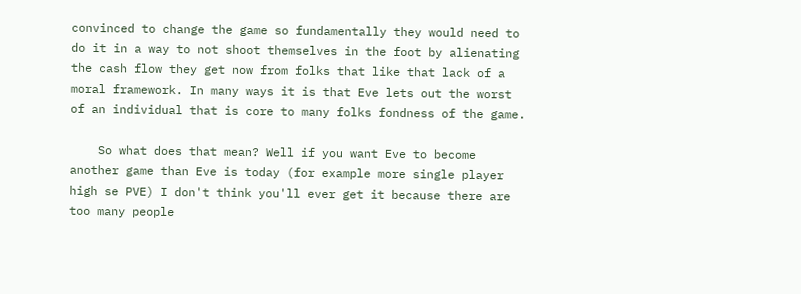convinced to change the game so fundamentally they would need to do it in a way to not shoot themselves in the foot by alienating the cash flow they get now from folks that like that lack of a moral framework. In many ways it is that Eve lets out the worst of an individual that is core to many folks fondness of the game.

    So what does that mean? Well if you want Eve to become another game than Eve is today (for example more single player high se PVE) I don't think you'll ever get it because there are too many people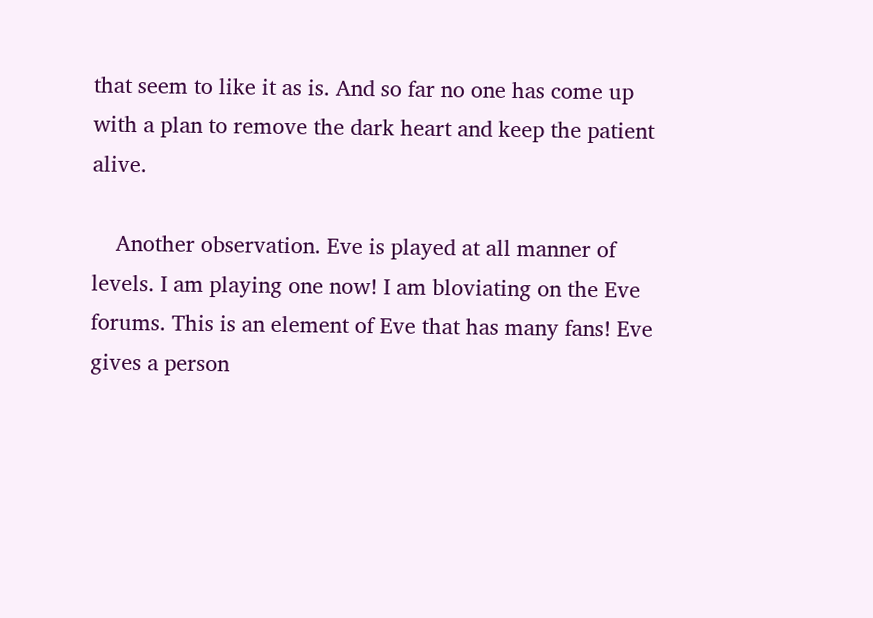that seem to like it as is. And so far no one has come up with a plan to remove the dark heart and keep the patient alive.

    Another observation. Eve is played at all manner of levels. I am playing one now! I am bloviating on the Eve forums. This is an element of Eve that has many fans! Eve gives a person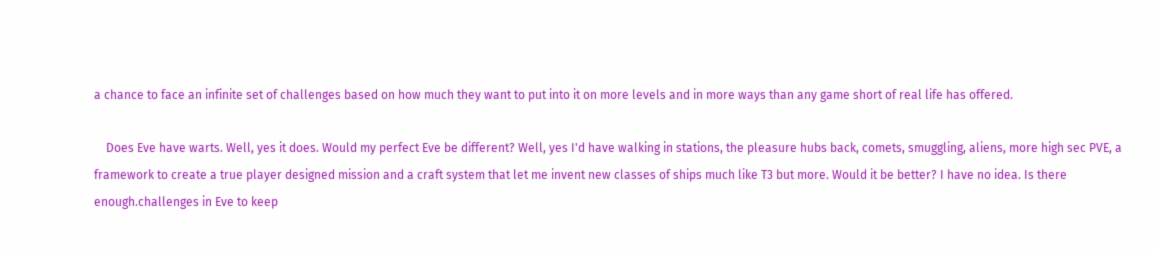a chance to face an infinite set of challenges based on how much they want to put into it on more levels and in more ways than any game short of real life has offered.

    Does Eve have warts. Well, yes it does. Would my perfect Eve be different? Well, yes I'd have walking in stations, the pleasure hubs back, comets, smuggling, aliens, more high sec PVE, a framework to create a true player designed mission and a craft system that let me invent new classes of ships much like T3 but more. Would it be better? I have no idea. Is there enough.challenges in Eve to keep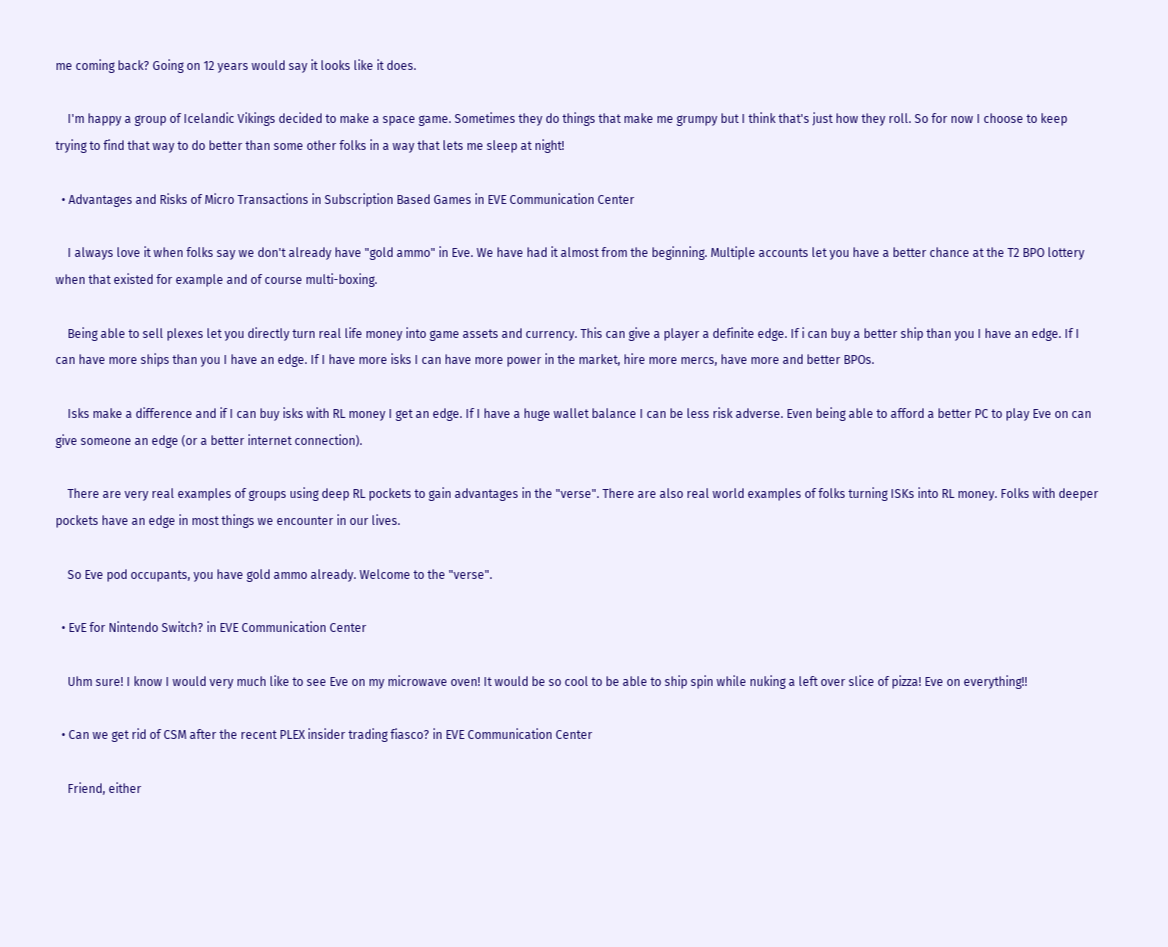me coming back? Going on 12 years would say it looks like it does.

    I'm happy a group of Icelandic Vikings decided to make a space game. Sometimes they do things that make me grumpy but I think that's just how they roll. So for now I choose to keep trying to find that way to do better than some other folks in a way that lets me sleep at night!

  • Advantages and Risks of Micro Transactions in Subscription Based Games in EVE Communication Center

    I always love it when folks say we don't already have "gold ammo" in Eve. We have had it almost from the beginning. Multiple accounts let you have a better chance at the T2 BPO lottery when that existed for example and of course multi-boxing.

    Being able to sell plexes let you directly turn real life money into game assets and currency. This can give a player a definite edge. If i can buy a better ship than you I have an edge. If I can have more ships than you I have an edge. If I have more isks I can have more power in the market, hire more mercs, have more and better BPOs.

    Isks make a difference and if I can buy isks with RL money I get an edge. If I have a huge wallet balance I can be less risk adverse. Even being able to afford a better PC to play Eve on can give someone an edge (or a better internet connection).

    There are very real examples of groups using deep RL pockets to gain advantages in the "verse". There are also real world examples of folks turning ISKs into RL money. Folks with deeper pockets have an edge in most things we encounter in our lives.

    So Eve pod occupants, you have gold ammo already. Welcome to the "verse".

  • EvE for Nintendo Switch? in EVE Communication Center

    Uhm sure! I know I would very much like to see Eve on my microwave oven! It would be so cool to be able to ship spin while nuking a left over slice of pizza! Eve on everything!!

  • Can we get rid of CSM after the recent PLEX insider trading fiasco? in EVE Communication Center

    Friend, either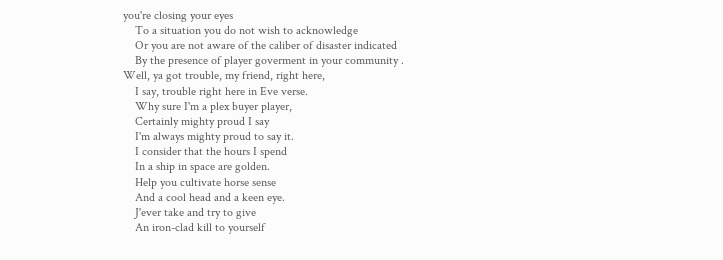you're closing your eyes
    To a situation you do not wish to acknowledge
    Or you are not aware of the caliber of disaster indicated
    By the presence of player goverment in your community . Well, ya got trouble, my friend, right here,
    I say, trouble right here in Eve verse.
    Why sure I'm a plex buyer player,
    Certainly mighty proud I say
    I'm always mighty proud to say it.
    I consider that the hours I spend
    In a ship in space are golden.
    Help you cultivate horse sense
    And a cool head and a keen eye.
    J'ever take and try to give
    An iron-clad kill to yourself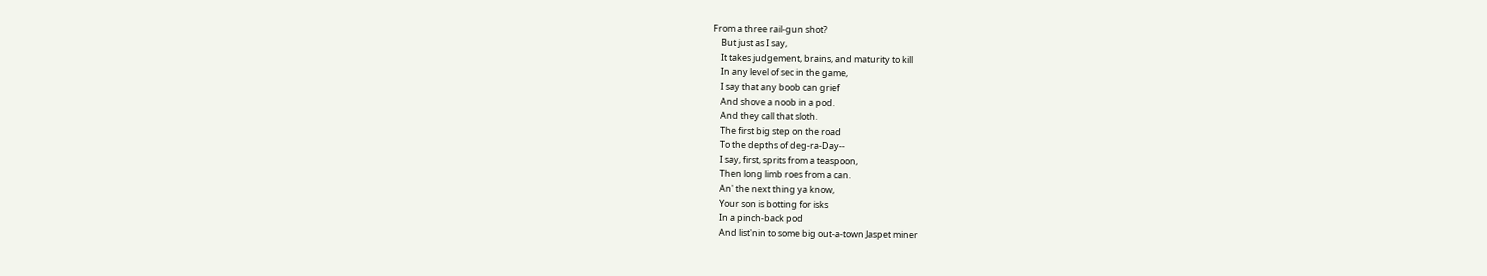From a three rail-gun shot?
    But just as I say,
    It takes judgement, brains, and maturity to kill
    In any level of sec in the game,
    I say that any boob can grief
    And shove a noob in a pod.
    And they call that sloth.
    The first big step on the road
    To the depths of deg-ra-Day--
    I say, first, sprits from a teaspoon,
    Then long limb roes from a can.
    An' the next thing ya know,
    Your son is botting for isks
    In a pinch-back pod
    And list'nin to some big out-a-town Jaspet miner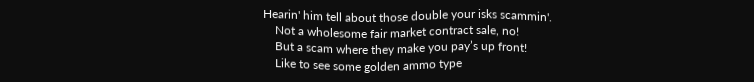Hearin' him tell about those double your isks scammin'.
    Not a wholesome fair market contract sale, no!
    But a scam where they make you pay’s up front!
    Like to see some golden ammo type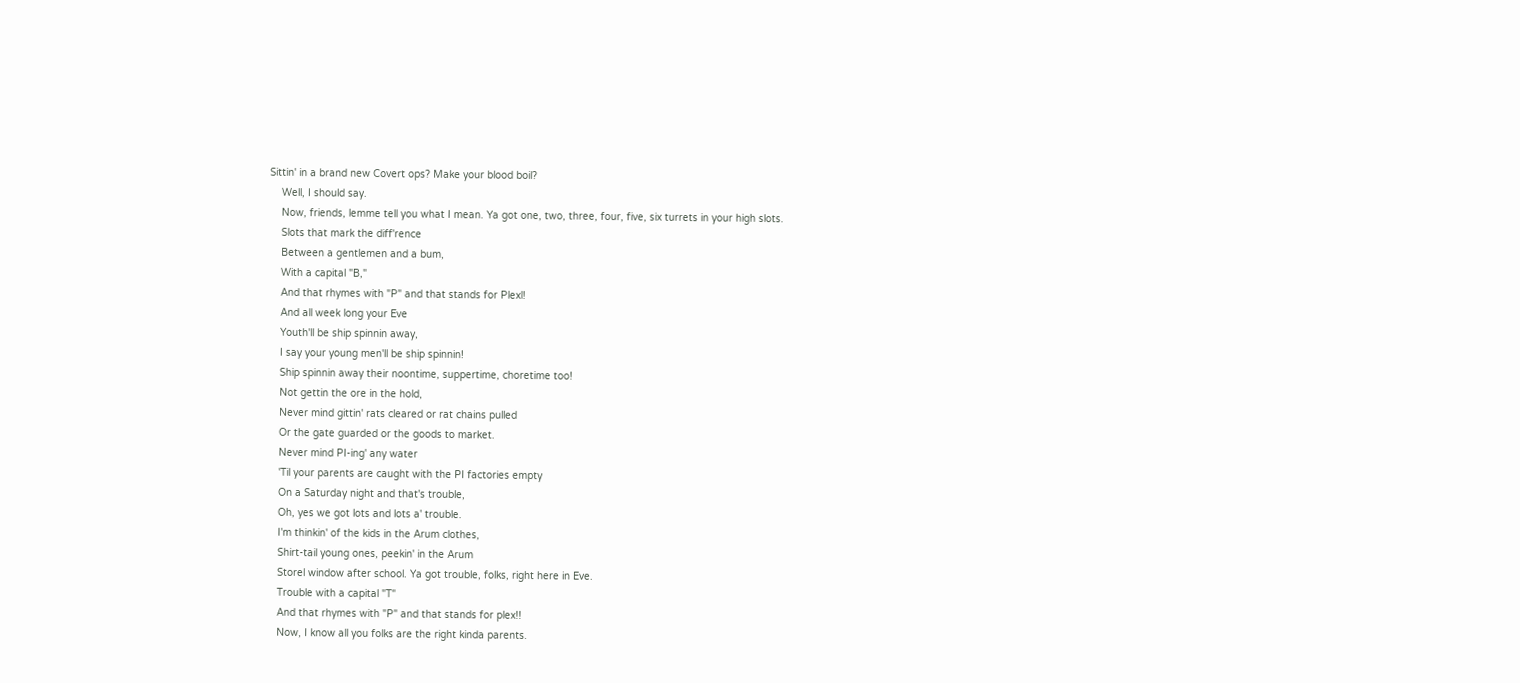Sittin' in a brand new Covert ops? Make your blood boil?
    Well, I should say.
    Now, friends, lemme tell you what I mean. Ya got one, two, three, four, five, six turrets in your high slots.
    Slots that mark the diff'rence
    Between a gentlemen and a bum,
    With a capital "B,"
    And that rhymes with "P" and that stands for Plexl!
    And all week long your Eve
    Youth'll be ship spinnin away,
    I say your young men'll be ship spinnin!
    Ship spinnin away their noontime, suppertime, choretime too!
    Not gettin the ore in the hold,
    Never mind gittin' rats cleared or rat chains pulled
    Or the gate guarded or the goods to market.
    Never mind PI-ing' any water
    'Til your parents are caught with the PI factories empty
    On a Saturday night and that's trouble,
    Oh, yes we got lots and lots a' trouble.
    I'm thinkin' of the kids in the Arum clothes,
    Shirt-tail young ones, peekin' in the Arum
    Storel window after school. Ya got trouble, folks, right here in Eve.
    Trouble with a capital "T"
    And that rhymes with "P" and that stands for plex!!
    Now, I know all you folks are the right kinda parents.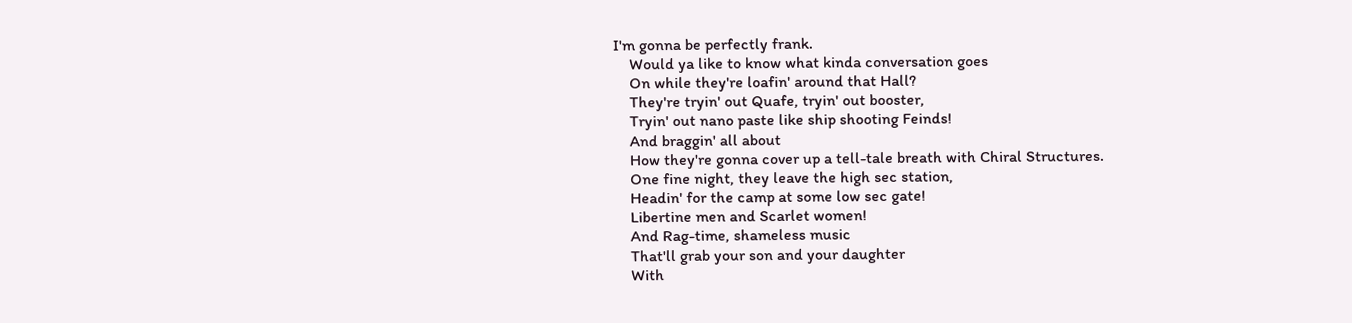I'm gonna be perfectly frank.
    Would ya like to know what kinda conversation goes
    On while they're loafin' around that Hall?
    They're tryin' out Quafe, tryin' out booster,
    Tryin' out nano paste like ship shooting Feinds!
    And braggin' all about
    How they're gonna cover up a tell-tale breath with Chiral Structures.
    One fine night, they leave the high sec station,
    Headin' for the camp at some low sec gate!
    Libertine men and Scarlet women!
    And Rag-time, shameless music
    That'll grab your son and your daughter
    With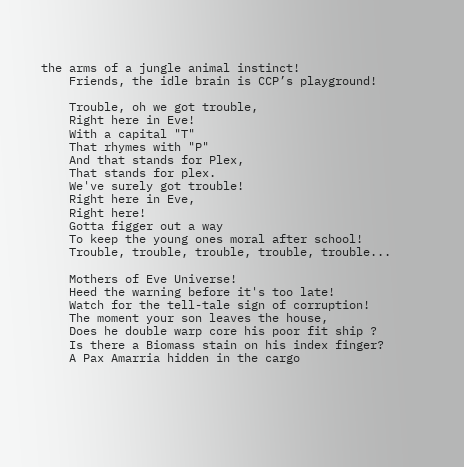the arms of a jungle animal instinct!
    Friends, the idle brain is CCP’s playground!

    Trouble, oh we got trouble,
    Right here in Eve!
    With a capital "T"
    That rhymes with "P"
    And that stands for Plex,
    That stands for plex.
    We've surely got trouble!
    Right here in Eve,
    Right here!
    Gotta figger out a way
    To keep the young ones moral after school!
    Trouble, trouble, trouble, trouble, trouble...

    Mothers of Eve Universe!
    Heed the warning before it's too late!
    Watch for the tell-tale sign of corruption!
    The moment your son leaves the house,
    Does he double warp core his poor fit ship ?
    Is there a Biomass stain on his index finger?
    A Pax Amarria hidden in the cargo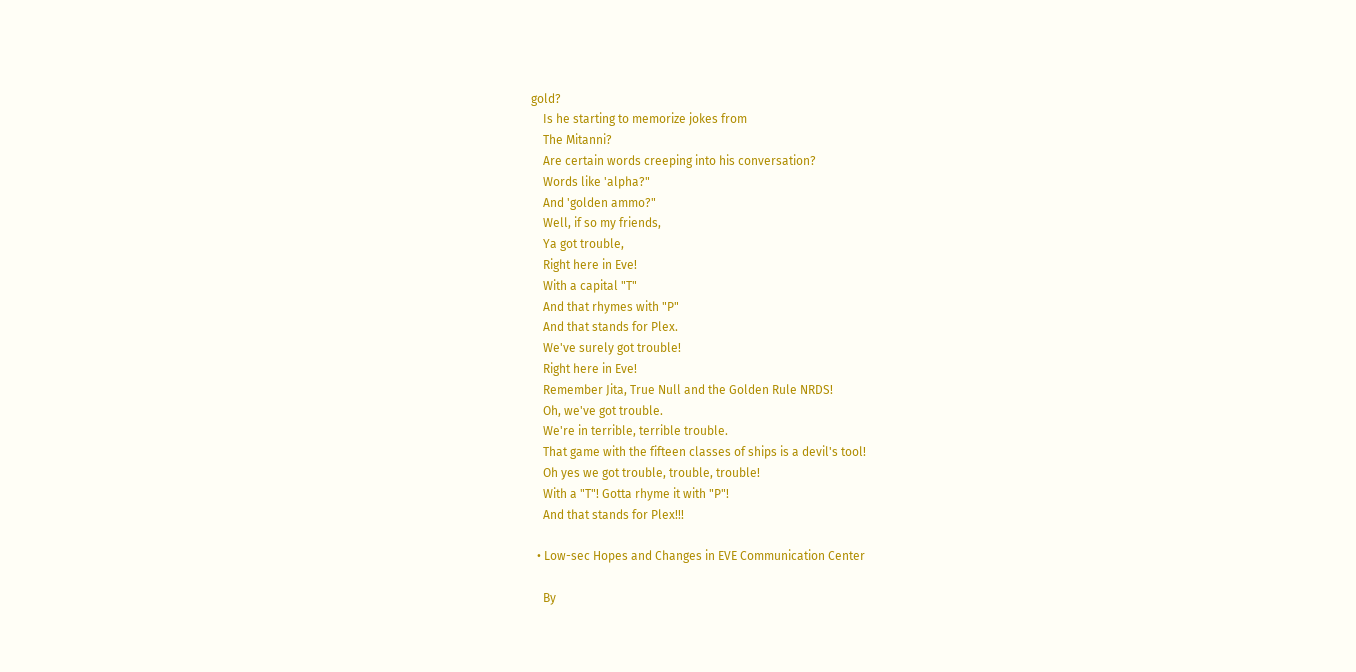gold?
    Is he starting to memorize jokes from
    The Mitanni?
    Are certain words creeping into his conversation?
    Words like 'alpha?"
    And 'golden ammo?"
    Well, if so my friends,
    Ya got trouble,
    Right here in Eve!
    With a capital "T"
    And that rhymes with "P"
    And that stands for Plex.
    We've surely got trouble!
    Right here in Eve!
    Remember Jita, True Null and the Golden Rule NRDS!
    Oh, we've got trouble.
    We're in terrible, terrible trouble.
    That game with the fifteen classes of ships is a devil's tool!
    Oh yes we got trouble, trouble, trouble!
    With a "T"! Gotta rhyme it with "P"!
    And that stands for Plex!!!

  • Low-sec Hopes and Changes in EVE Communication Center

    By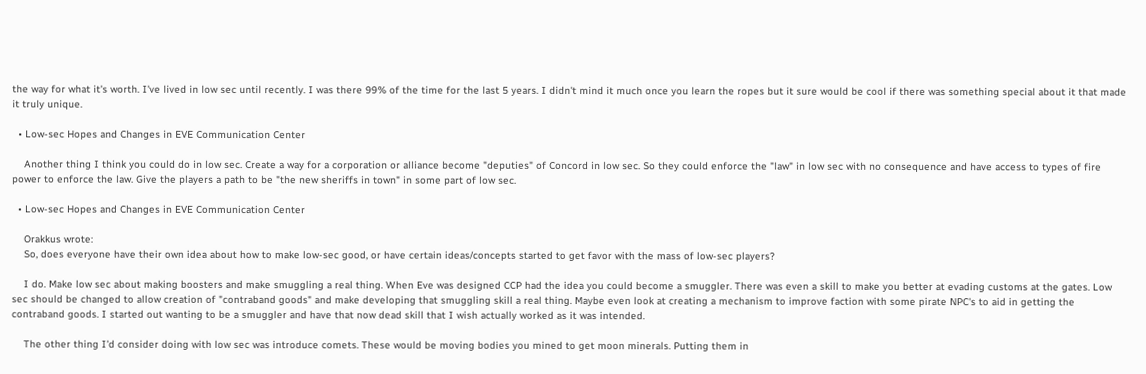the way for what it's worth. I've lived in low sec until recently. I was there 99% of the time for the last 5 years. I didn't mind it much once you learn the ropes but it sure would be cool if there was something special about it that made it truly unique.

  • Low-sec Hopes and Changes in EVE Communication Center

    Another thing I think you could do in low sec. Create a way for a corporation or alliance become "deputies" of Concord in low sec. So they could enforce the "law" in low sec with no consequence and have access to types of fire power to enforce the law. Give the players a path to be "the new sheriffs in town" in some part of low sec.

  • Low-sec Hopes and Changes in EVE Communication Center

    Orakkus wrote:
    So, does everyone have their own idea about how to make low-sec good, or have certain ideas/concepts started to get favor with the mass of low-sec players?

    I do. Make low sec about making boosters and make smuggling a real thing. When Eve was designed CCP had the idea you could become a smuggler. There was even a skill to make you better at evading customs at the gates. Low sec should be changed to allow creation of "contraband goods" and make developing that smuggling skill a real thing. Maybe even look at creating a mechanism to improve faction with some pirate NPC's to aid in getting the contraband goods. I started out wanting to be a smuggler and have that now dead skill that I wish actually worked as it was intended.

    The other thing I'd consider doing with low sec was introduce comets. These would be moving bodies you mined to get moon minerals. Putting them in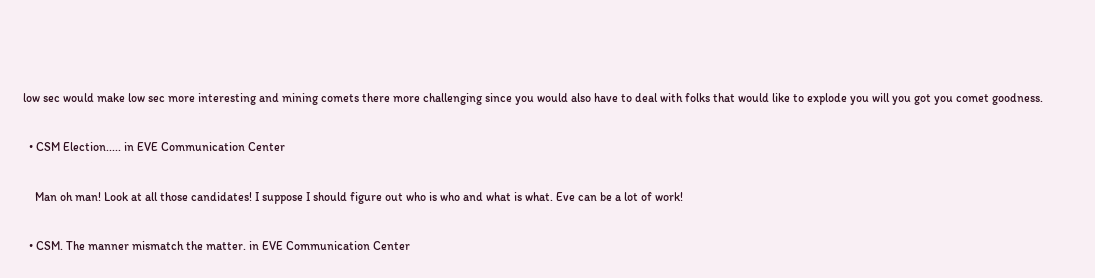low sec would make low sec more interesting and mining comets there more challenging since you would also have to deal with folks that would like to explode you will you got you comet goodness.

  • CSM Election..... in EVE Communication Center

    Man oh man! Look at all those candidates! I suppose I should figure out who is who and what is what. Eve can be a lot of work!

  • CSM. The manner mismatch the matter. in EVE Communication Center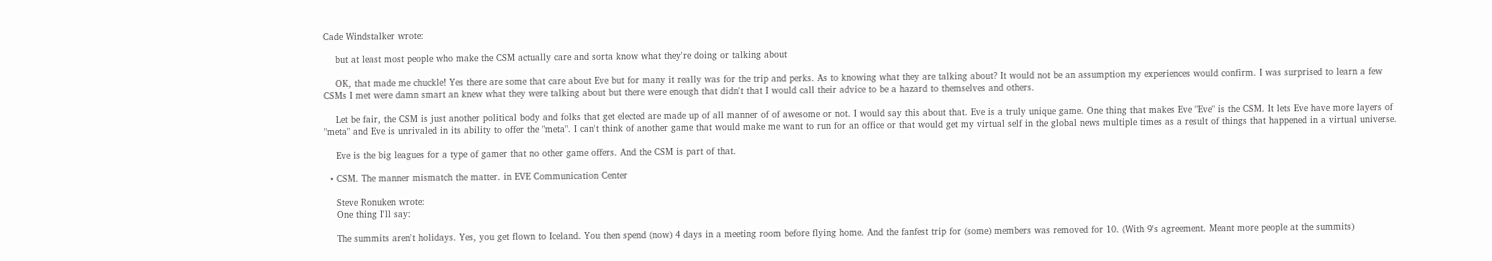Cade Windstalker wrote:

    but at least most people who make the CSM actually care and sorta know what they're doing or talking about

    OK, that made me chuckle! Yes there are some that care about Eve but for many it really was for the trip and perks. As to knowing what they are talking about? It would not be an assumption my experiences would confirm. I was surprised to learn a few CSMs I met were damn smart an knew what they were talking about but there were enough that didn't that I would call their advice to be a hazard to themselves and others.

    Let be fair, the CSM is just another political body and folks that get elected are made up of all manner of of awesome or not. I would say this about that. Eve is a truly unique game. One thing that makes Eve "Eve" is the CSM. It lets Eve have more layers of "meta" and Eve is unrivaled in its ability to offer the "meta". I can't think of another game that would make me want to run for an office or that would get my virtual self in the global news multiple times as a result of things that happened in a virtual universe.

    Eve is the big leagues for a type of gamer that no other game offers. And the CSM is part of that.

  • CSM. The manner mismatch the matter. in EVE Communication Center

    Steve Ronuken wrote:
    One thing I'll say:

    The summits aren't holidays. Yes, you get flown to Iceland. You then spend (now) 4 days in a meeting room before flying home. And the fanfest trip for (some) members was removed for 10. (With 9's agreement. Meant more people at the summits)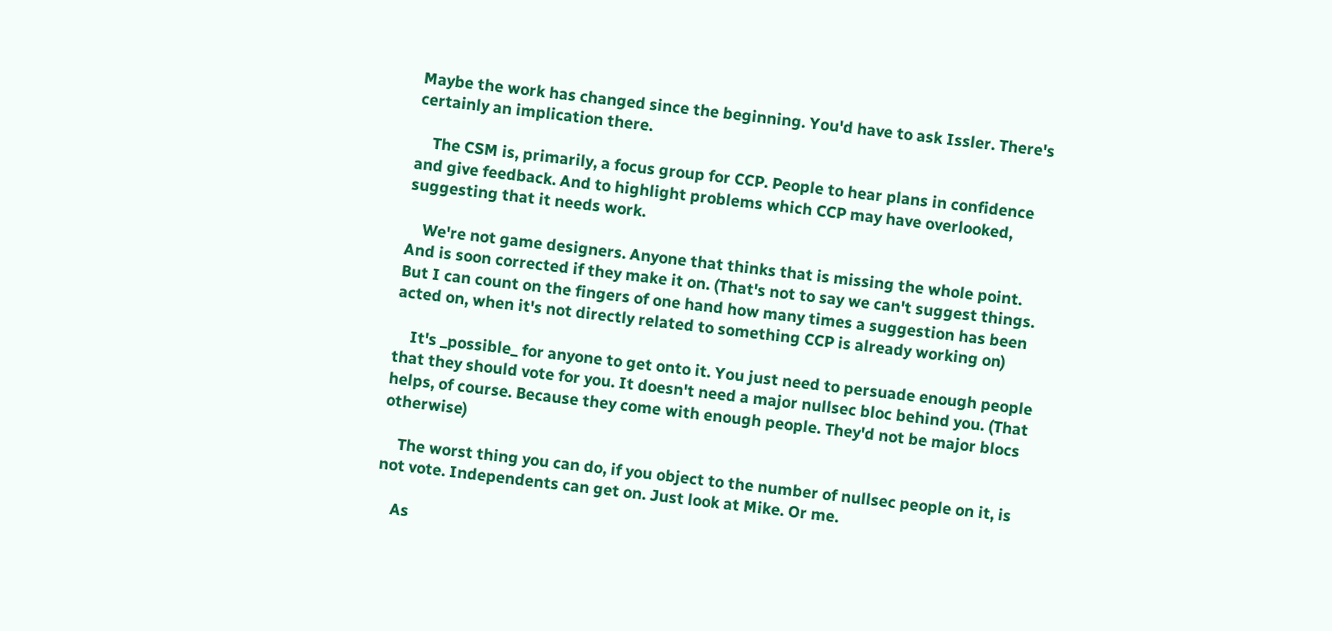Maybe the work has changed since the beginning. You'd have to ask Issler. There's certainly an implication there.

    The CSM is, primarily, a focus group for CCP. People to hear plans in confidence and give feedback. And to highlight problems which CCP may have overlooked, suggesting that it needs work.

    We're not game designers. Anyone that thinks that is missing the whole point. And is soon corrected if they make it on. (That's not to say we can't suggest things. But I can count on the fingers of one hand how many times a suggestion has been acted on, when it's not directly related to something CCP is already working on)

    It's _possible_ for anyone to get onto it. You just need to persuade enough people that they should vote for you. It doesn't need a major nullsec bloc behind you. (That helps, of course. Because they come with enough people. They'd not be major blocs otherwise)

    The worst thing you can do, if you object to the number of nullsec people on it, is not vote. Independents can get on. Just look at Mike. Or me.

    As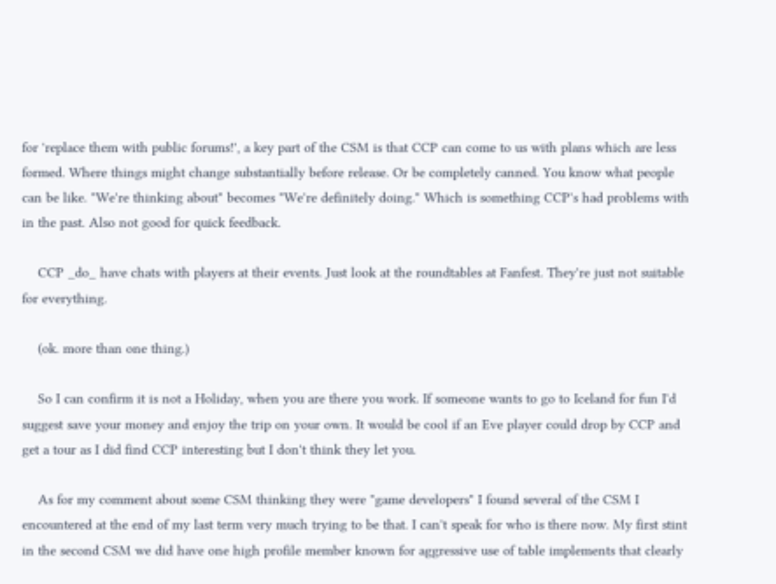for 'replace them with public forums!', a key part of the CSM is that CCP can come to us with plans which are less formed. Where things might change substantially before release. Or be completely canned. You know what people can be like. "We're thinking about" becomes "We're definitely doing." Which is something CCP's had problems with in the past. Also not good for quick feedback.

    CCP _do_ have chats with players at their events. Just look at the roundtables at Fanfest. They're just not suitable for everything.

    (ok. more than one thing.)

    So I can confirm it is not a Holiday, when you are there you work. If someone wants to go to Iceland for fun I'd suggest save your money and enjoy the trip on your own. It would be cool if an Eve player could drop by CCP and get a tour as I did find CCP interesting but I don't think they let you.

    As for my comment about some CSM thinking they were "game developers" I found several of the CSM I encountered at the end of my last term very much trying to be that. I can't speak for who is there now. My first stint in the second CSM we did have one high profile member known for aggressive use of table implements that clearly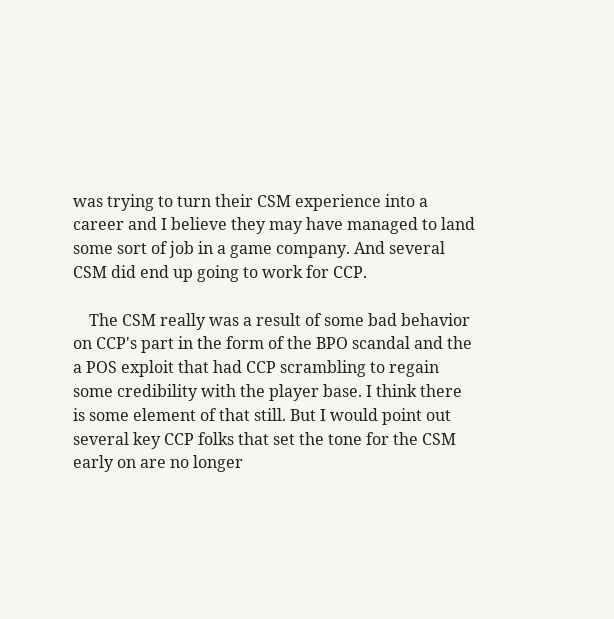was trying to turn their CSM experience into a career and I believe they may have managed to land some sort of job in a game company. And several CSM did end up going to work for CCP.

    The CSM really was a result of some bad behavior on CCP's part in the form of the BPO scandal and the a POS exploit that had CCP scrambling to regain some credibility with the player base. I think there is some element of that still. But I would point out several key CCP folks that set the tone for the CSM early on are no longer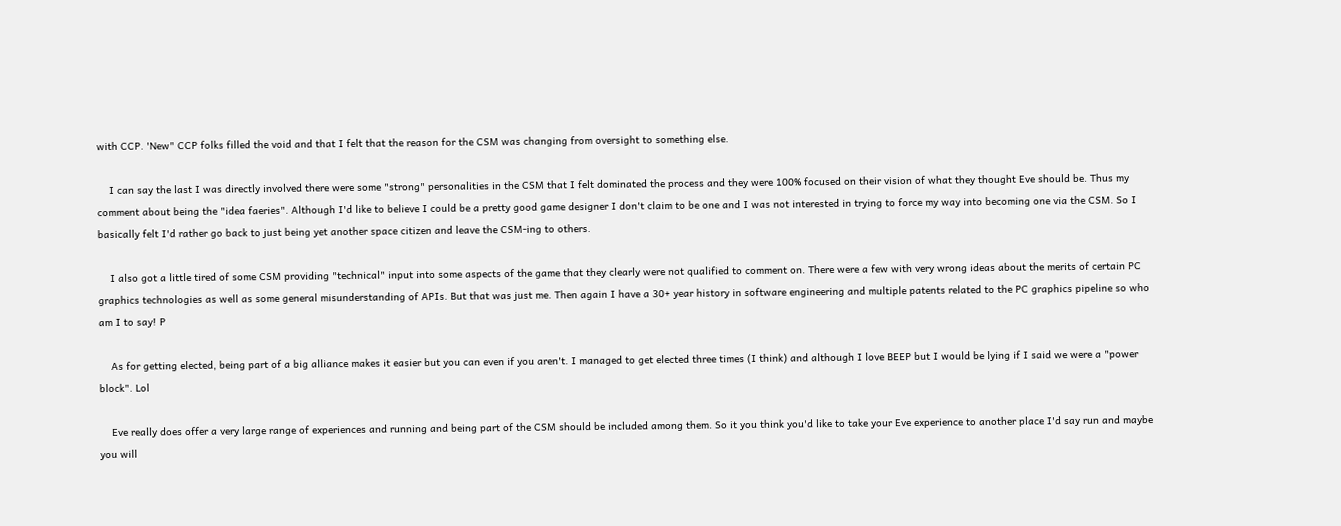with CCP. 'New" CCP folks filled the void and that I felt that the reason for the CSM was changing from oversight to something else.

    I can say the last I was directly involved there were some "strong" personalities in the CSM that I felt dominated the process and they were 100% focused on their vision of what they thought Eve should be. Thus my comment about being the "idea faeries". Although I'd like to believe I could be a pretty good game designer I don't claim to be one and I was not interested in trying to force my way into becoming one via the CSM. So I basically felt I'd rather go back to just being yet another space citizen and leave the CSM-ing to others.

    I also got a little tired of some CSM providing "technical" input into some aspects of the game that they clearly were not qualified to comment on. There were a few with very wrong ideas about the merits of certain PC graphics technologies as well as some general misunderstanding of APIs. But that was just me. Then again I have a 30+ year history in software engineering and multiple patents related to the PC graphics pipeline so who am I to say! P

    As for getting elected, being part of a big alliance makes it easier but you can even if you aren't. I managed to get elected three times (I think) and although I love BEEP but I would be lying if I said we were a "power block". Lol

    Eve really does offer a very large range of experiences and running and being part of the CSM should be included among them. So it you think you'd like to take your Eve experience to another place I'd say run and maybe you will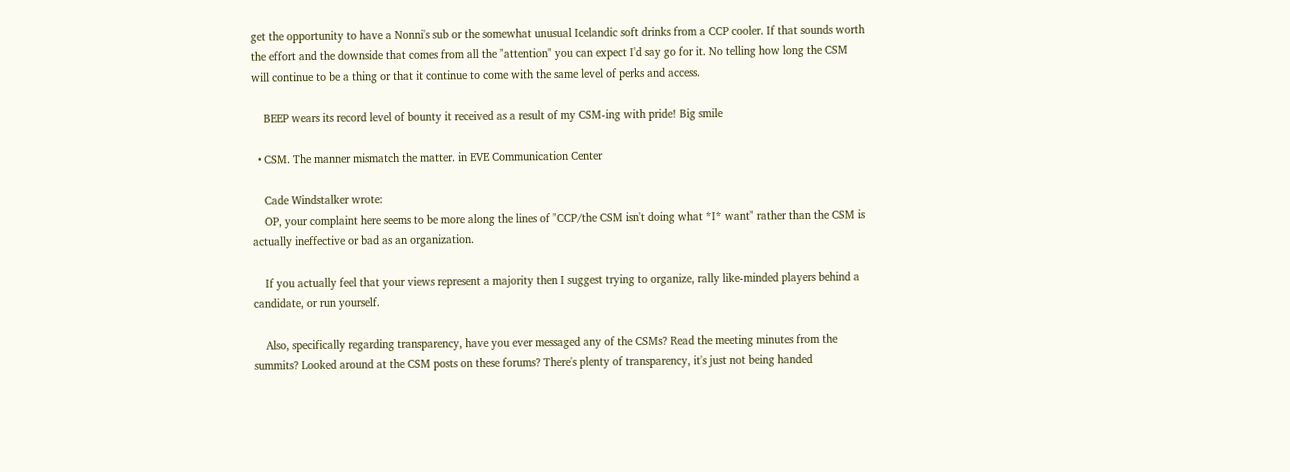get the opportunity to have a Nonni's sub or the somewhat unusual Icelandic soft drinks from a CCP cooler. If that sounds worth the effort and the downside that comes from all the "attention" you can expect I'd say go for it. No telling how long the CSM will continue to be a thing or that it continue to come with the same level of perks and access.

    BEEP wears its record level of bounty it received as a result of my CSM-ing with pride! Big smile

  • CSM. The manner mismatch the matter. in EVE Communication Center

    Cade Windstalker wrote:
    OP, your complaint here seems to be more along the lines of "CCP/the CSM isn't doing what *I* want" rather than the CSM is actually ineffective or bad as an organization.

    If you actually feel that your views represent a majority then I suggest trying to organize, rally like-minded players behind a candidate, or run yourself.

    Also, specifically regarding transparency, have you ever messaged any of the CSMs? Read the meeting minutes from the summits? Looked around at the CSM posts on these forums? There's plenty of transparency, it's just not being handed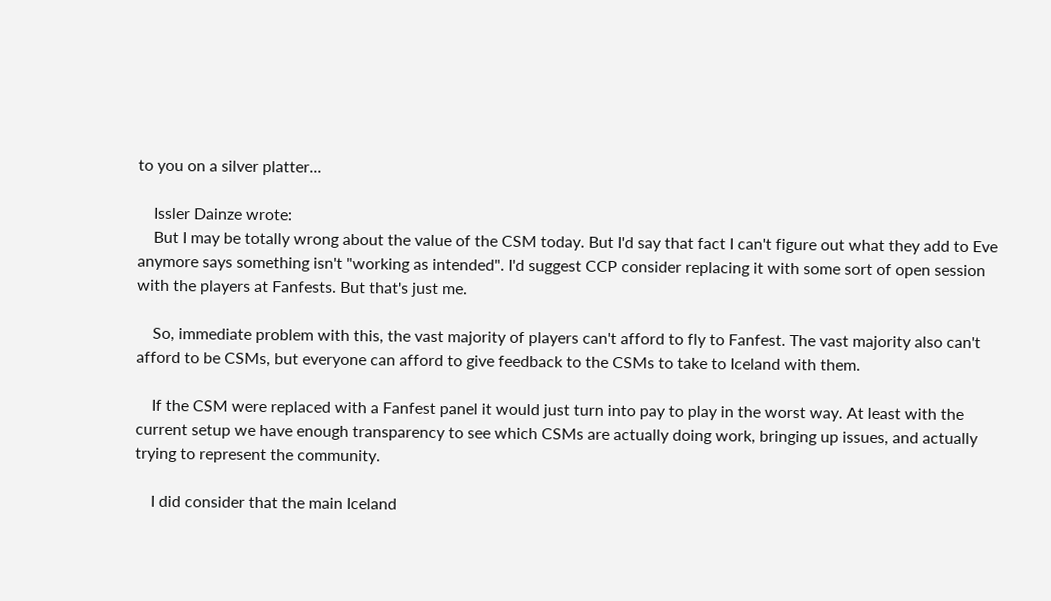to you on a silver platter...

    Issler Dainze wrote:
    But I may be totally wrong about the value of the CSM today. But I'd say that fact I can't figure out what they add to Eve anymore says something isn't "working as intended". I'd suggest CCP consider replacing it with some sort of open session with the players at Fanfests. But that's just me.

    So, immediate problem with this, the vast majority of players can't afford to fly to Fanfest. The vast majority also can't afford to be CSMs, but everyone can afford to give feedback to the CSMs to take to Iceland with them.

    If the CSM were replaced with a Fanfest panel it would just turn into pay to play in the worst way. At least with the current setup we have enough transparency to see which CSMs are actually doing work, bringing up issues, and actually trying to represent the community.

    I did consider that the main Iceland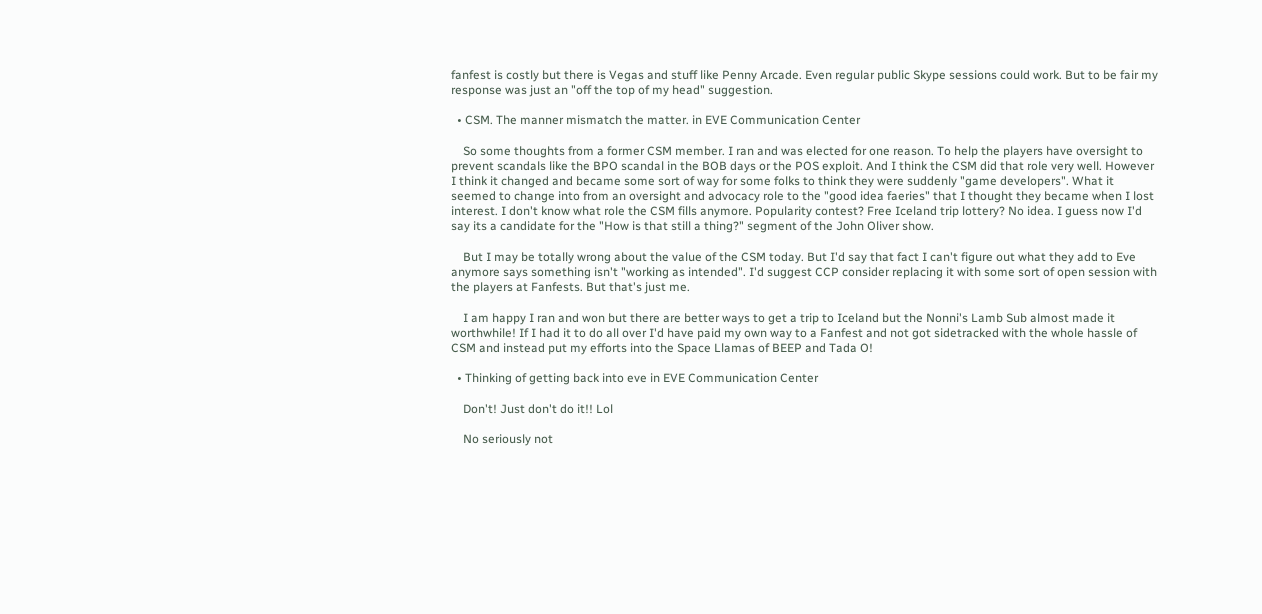fanfest is costly but there is Vegas and stuff like Penny Arcade. Even regular public Skype sessions could work. But to be fair my response was just an "off the top of my head" suggestion.

  • CSM. The manner mismatch the matter. in EVE Communication Center

    So some thoughts from a former CSM member. I ran and was elected for one reason. To help the players have oversight to prevent scandals like the BPO scandal in the BOB days or the POS exploit. And I think the CSM did that role very well. However I think it changed and became some sort of way for some folks to think they were suddenly "game developers". What it seemed to change into from an oversight and advocacy role to the "good idea faeries" that I thought they became when I lost interest. I don't know what role the CSM fills anymore. Popularity contest? Free Iceland trip lottery? No idea. I guess now I'd say its a candidate for the "How is that still a thing?" segment of the John Oliver show.

    But I may be totally wrong about the value of the CSM today. But I'd say that fact I can't figure out what they add to Eve anymore says something isn't "working as intended". I'd suggest CCP consider replacing it with some sort of open session with the players at Fanfests. But that's just me.

    I am happy I ran and won but there are better ways to get a trip to Iceland but the Nonni's Lamb Sub almost made it worthwhile! If I had it to do all over I'd have paid my own way to a Fanfest and not got sidetracked with the whole hassle of CSM and instead put my efforts into the Space Llamas of BEEP and Tada O!

  • Thinking of getting back into eve in EVE Communication Center

    Don't! Just don't do it!! Lol

    No seriously not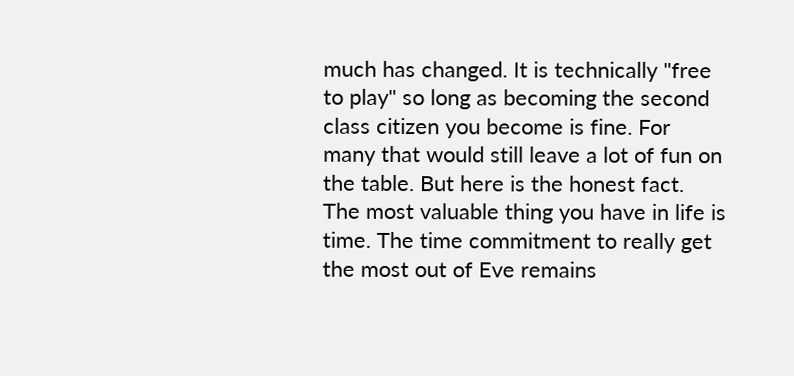much has changed. It is technically "free to play" so long as becoming the second class citizen you become is fine. For many that would still leave a lot of fun on the table. But here is the honest fact. The most valuable thing you have in life is time. The time commitment to really get the most out of Eve remains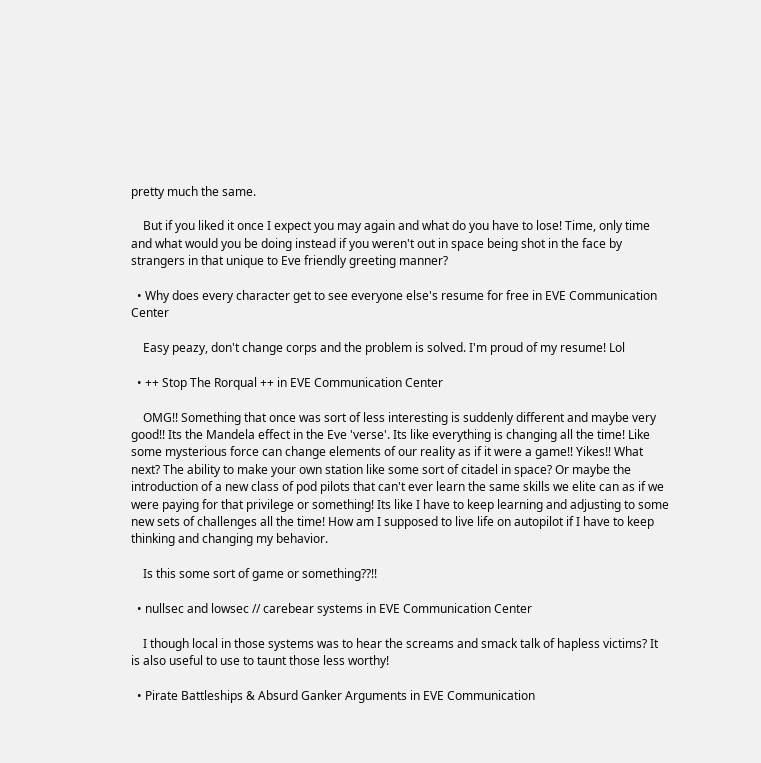pretty much the same.

    But if you liked it once I expect you may again and what do you have to lose! Time, only time and what would you be doing instead if you weren't out in space being shot in the face by strangers in that unique to Eve friendly greeting manner?

  • Why does every character get to see everyone else's resume for free in EVE Communication Center

    Easy peazy, don't change corps and the problem is solved. I'm proud of my resume! Lol

  • ++ Stop The Rorqual ++ in EVE Communication Center

    OMG!! Something that once was sort of less interesting is suddenly different and maybe very good!! Its the Mandela effect in the Eve 'verse'. Its like everything is changing all the time! Like some mysterious force can change elements of our reality as if it were a game!! Yikes!! What next? The ability to make your own station like some sort of citadel in space? Or maybe the introduction of a new class of pod pilots that can't ever learn the same skills we elite can as if we were paying for that privilege or something! Its like I have to keep learning and adjusting to some new sets of challenges all the time! How am I supposed to live life on autopilot if I have to keep thinking and changing my behavior.

    Is this some sort of game or something??!!

  • nullsec and lowsec // carebear systems in EVE Communication Center

    I though local in those systems was to hear the screams and smack talk of hapless victims? It is also useful to use to taunt those less worthy!

  • Pirate Battleships & Absurd Ganker Arguments in EVE Communication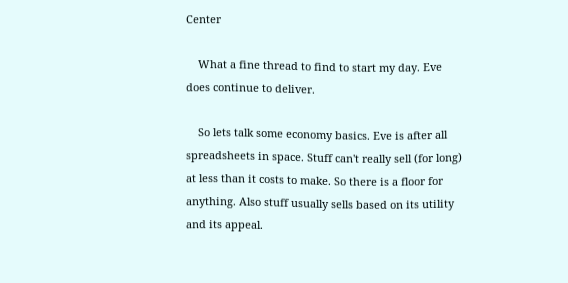Center

    What a fine thread to find to start my day. Eve does continue to deliver.

    So lets talk some economy basics. Eve is after all spreadsheets in space. Stuff can't really sell (for long) at less than it costs to make. So there is a floor for anything. Also stuff usually sells based on its utility and its appeal.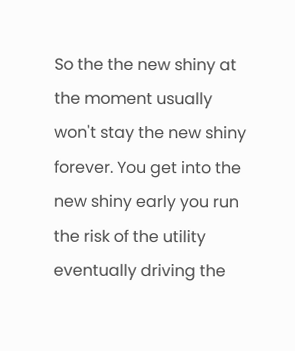So the the new shiny at the moment usually won't stay the new shiny forever. You get into the new shiny early you run the risk of the utility eventually driving the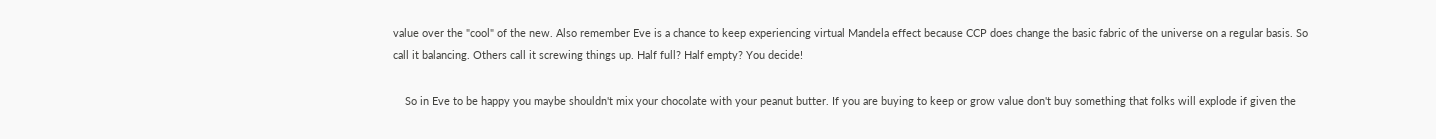value over the "cool" of the new. Also remember Eve is a chance to keep experiencing virtual Mandela effect because CCP does change the basic fabric of the universe on a regular basis. So call it balancing. Others call it screwing things up. Half full? Half empty? You decide!

    So in Eve to be happy you maybe shouldn't mix your chocolate with your peanut butter. If you are buying to keep or grow value don't buy something that folks will explode if given the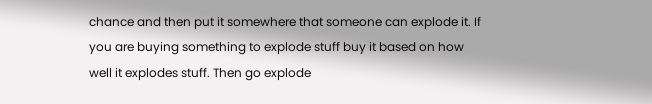chance and then put it somewhere that someone can explode it. If you are buying something to explode stuff buy it based on how well it explodes stuff. Then go explode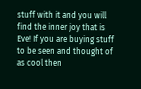stuff with it and you will find the inner joy that is Eve! If you are buying stuff to be seen and thought of as cool then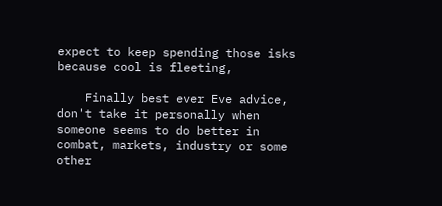expect to keep spending those isks because cool is fleeting,

    Finally best ever Eve advice, don't take it personally when someone seems to do better in combat, markets, industry or some other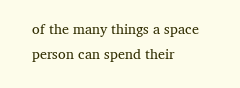of the many things a space person can spend their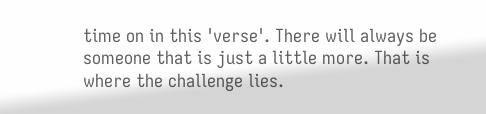time on in this 'verse'. There will always be someone that is just a little more. That is where the challenge lies.